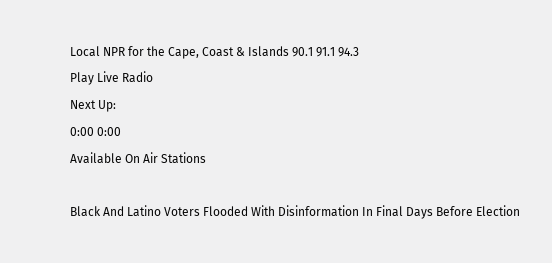Local NPR for the Cape, Coast & Islands 90.1 91.1 94.3
Play Live Radio
Next Up:
0:00 0:00
Available On Air Stations

Black And Latino Voters Flooded With Disinformation In Final Days Before Election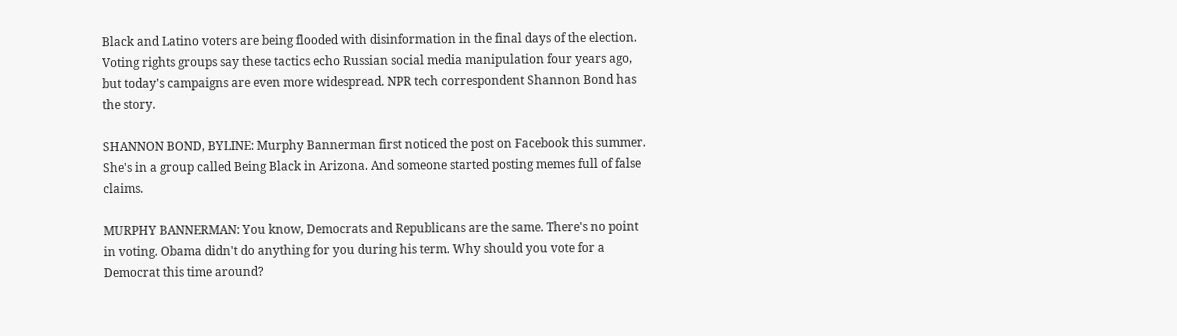Black and Latino voters are being flooded with disinformation in the final days of the election. Voting rights groups say these tactics echo Russian social media manipulation four years ago, but today's campaigns are even more widespread. NPR tech correspondent Shannon Bond has the story.

SHANNON BOND, BYLINE: Murphy Bannerman first noticed the post on Facebook this summer. She's in a group called Being Black in Arizona. And someone started posting memes full of false claims.

MURPHY BANNERMAN: You know, Democrats and Republicans are the same. There's no point in voting. Obama didn't do anything for you during his term. Why should you vote for a Democrat this time around?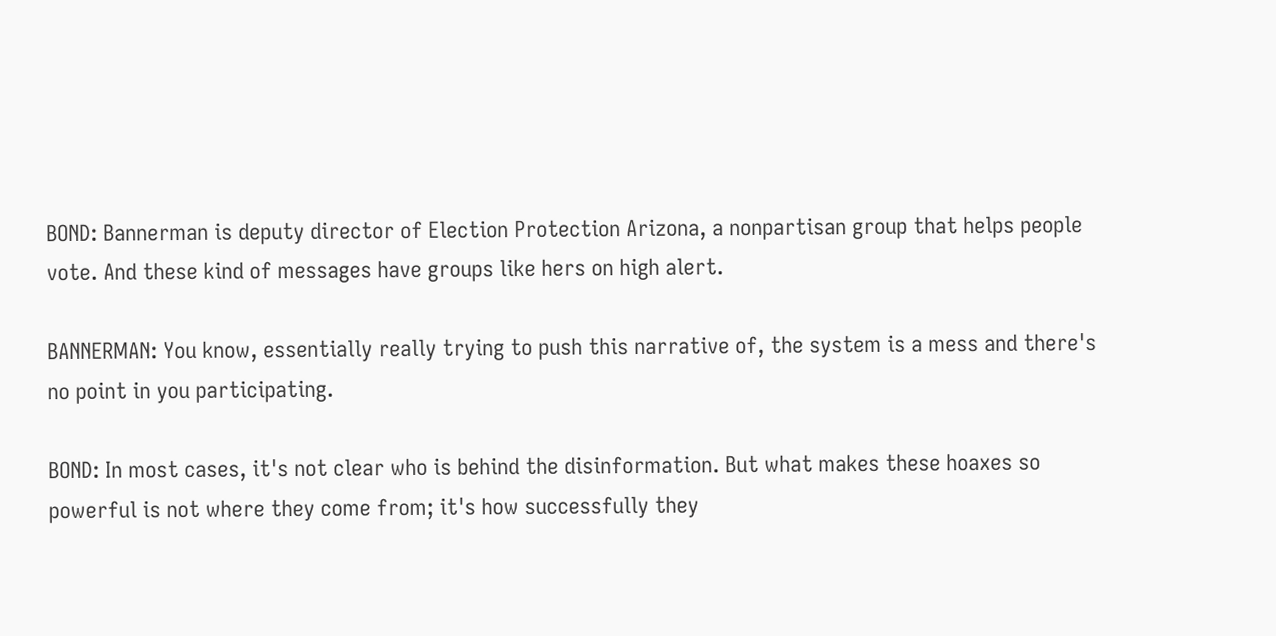BOND: Bannerman is deputy director of Election Protection Arizona, a nonpartisan group that helps people vote. And these kind of messages have groups like hers on high alert.

BANNERMAN: You know, essentially really trying to push this narrative of, the system is a mess and there's no point in you participating.

BOND: In most cases, it's not clear who is behind the disinformation. But what makes these hoaxes so powerful is not where they come from; it's how successfully they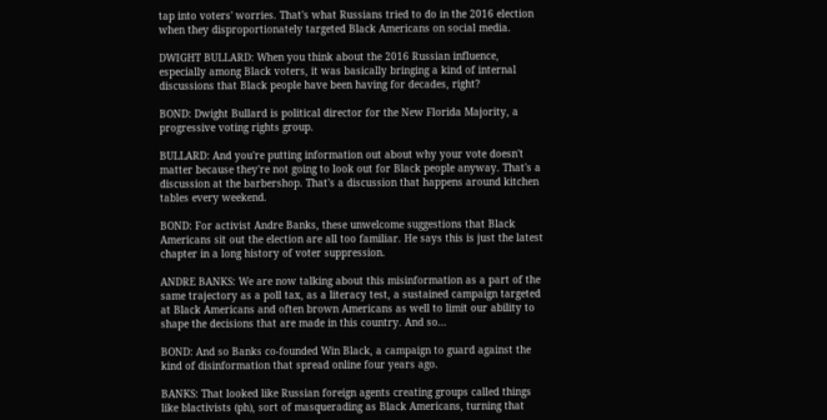tap into voters' worries. That's what Russians tried to do in the 2016 election when they disproportionately targeted Black Americans on social media.

DWIGHT BULLARD: When you think about the 2016 Russian influence, especially among Black voters, it was basically bringing a kind of internal discussions that Black people have been having for decades, right?

BOND: Dwight Bullard is political director for the New Florida Majority, a progressive voting rights group.

BULLARD: And you're putting information out about why your vote doesn't matter because they're not going to look out for Black people anyway. That's a discussion at the barbershop. That's a discussion that happens around kitchen tables every weekend.

BOND: For activist Andre Banks, these unwelcome suggestions that Black Americans sit out the election are all too familiar. He says this is just the latest chapter in a long history of voter suppression.

ANDRE BANKS: We are now talking about this misinformation as a part of the same trajectory as a poll tax, as a literacy test, a sustained campaign targeted at Black Americans and often brown Americans as well to limit our ability to shape the decisions that are made in this country. And so...

BOND: And so Banks co-founded Win Black, a campaign to guard against the kind of disinformation that spread online four years ago.

BANKS: That looked like Russian foreign agents creating groups called things like blactivists (ph), sort of masquerading as Black Americans, turning that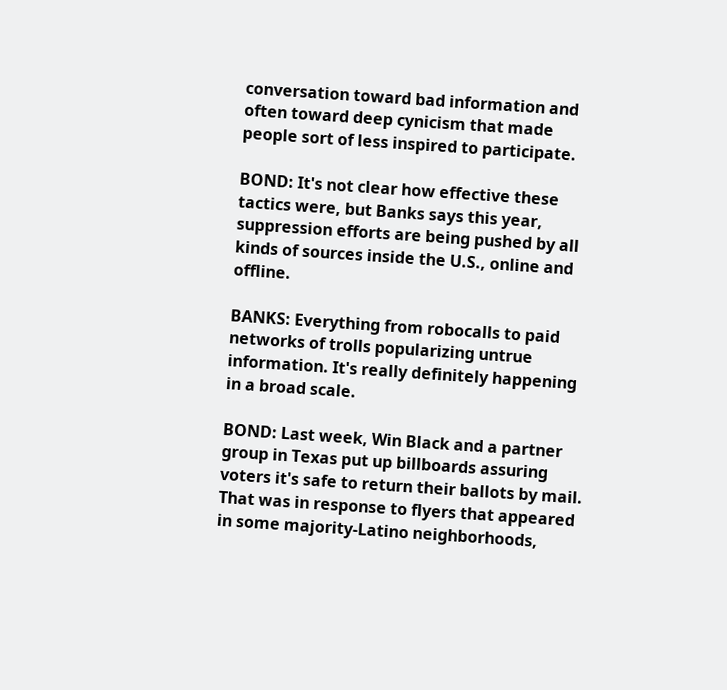conversation toward bad information and often toward deep cynicism that made people sort of less inspired to participate.

BOND: It's not clear how effective these tactics were, but Banks says this year, suppression efforts are being pushed by all kinds of sources inside the U.S., online and offline.

BANKS: Everything from robocalls to paid networks of trolls popularizing untrue information. It's really definitely happening in a broad scale.

BOND: Last week, Win Black and a partner group in Texas put up billboards assuring voters it's safe to return their ballots by mail. That was in response to flyers that appeared in some majority-Latino neighborhoods,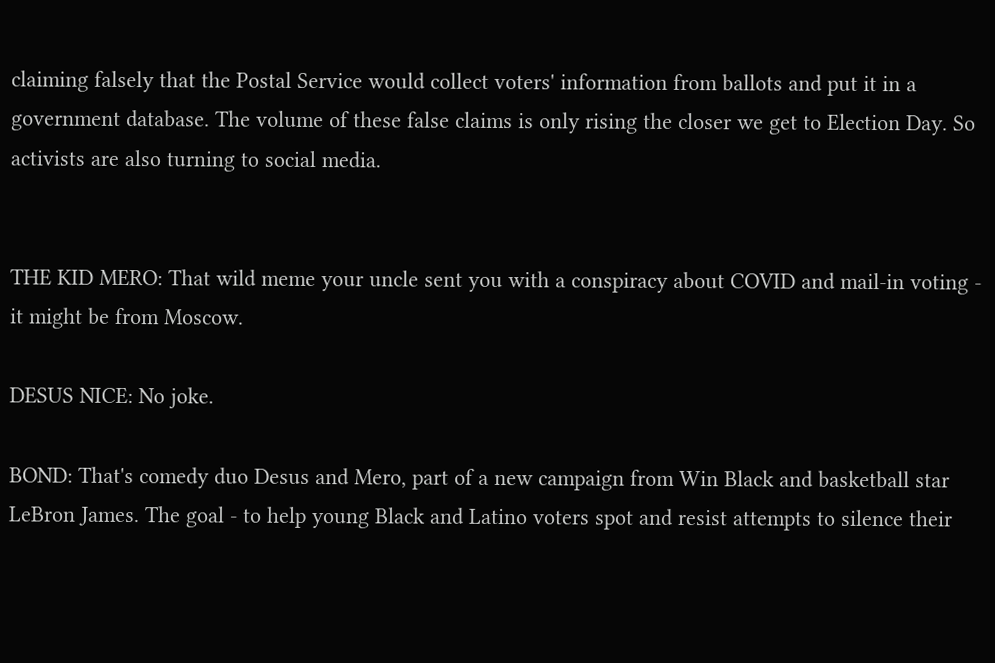claiming falsely that the Postal Service would collect voters' information from ballots and put it in a government database. The volume of these false claims is only rising the closer we get to Election Day. So activists are also turning to social media.


THE KID MERO: That wild meme your uncle sent you with a conspiracy about COVID and mail-in voting - it might be from Moscow.

DESUS NICE: No joke.

BOND: That's comedy duo Desus and Mero, part of a new campaign from Win Black and basketball star LeBron James. The goal - to help young Black and Latino voters spot and resist attempts to silence their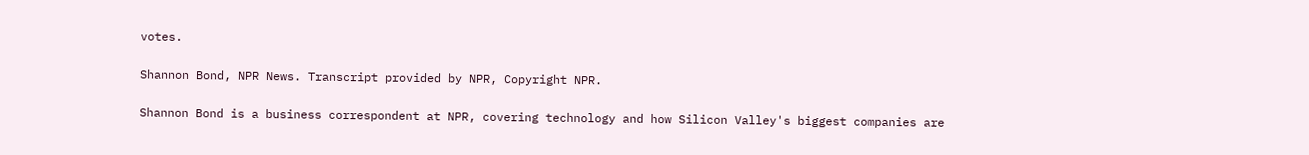votes.

Shannon Bond, NPR News. Transcript provided by NPR, Copyright NPR.

Shannon Bond is a business correspondent at NPR, covering technology and how Silicon Valley's biggest companies are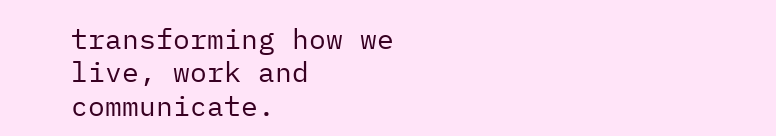transforming how we live, work and communicate.